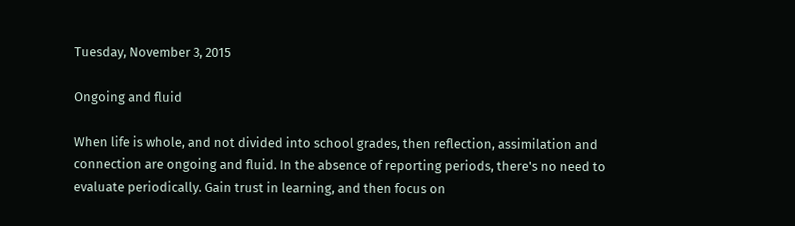Tuesday, November 3, 2015

Ongoing and fluid

When life is whole, and not divided into school grades, then reflection, assimilation and connection are ongoing and fluid. In the absence of reporting periods, there's no need to evaluate periodically. Gain trust in learning, and then focus on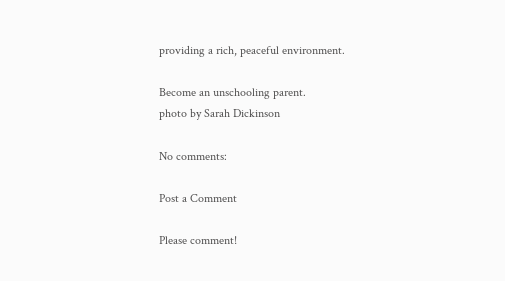providing a rich, peaceful environment.

Become an unschooling parent.
photo by Sarah Dickinson

No comments:

Post a Comment

Please comment!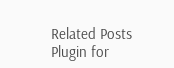Related Posts Plugin for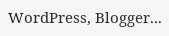WordPress, Blogger...